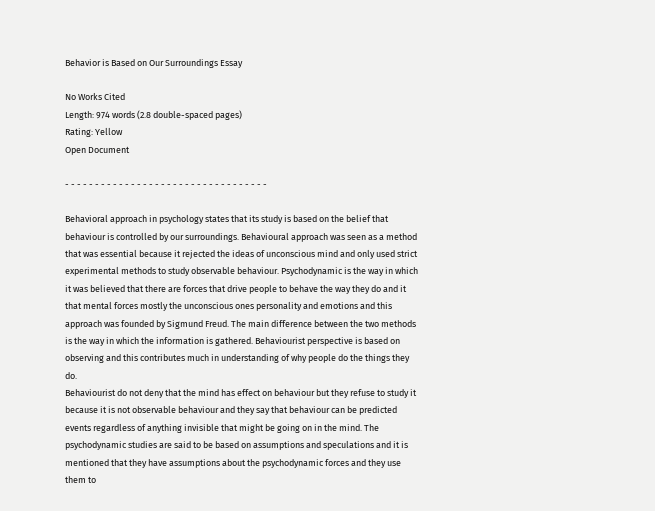Behavior is Based on Our Surroundings Essay

No Works Cited
Length: 974 words (2.8 double-spaced pages)
Rating: Yellow
Open Document

- - - - - - - - - - - - - - - - - - - - - - - - - - - - - - - - - -

Behavioral approach in psychology states that its study is based on the belief that behaviour is controlled by our surroundings. Behavioural approach was seen as a method that was essential because it rejected the ideas of unconscious mind and only used strict experimental methods to study observable behaviour. Psychodynamic is the way in which it was believed that there are forces that drive people to behave the way they do and it that mental forces mostly the unconscious ones personality and emotions and this approach was founded by Sigmund Freud. The main difference between the two methods is the way in which the information is gathered. Behaviourist perspective is based on observing and this contributes much in understanding of why people do the things they do.
Behaviourist do not deny that the mind has effect on behaviour but they refuse to study it because it is not observable behaviour and they say that behaviour can be predicted events regardless of anything invisible that might be going on in the mind. The psychodynamic studies are said to be based on assumptions and speculations and it is mentioned that they have assumptions about the psychodynamic forces and they use them to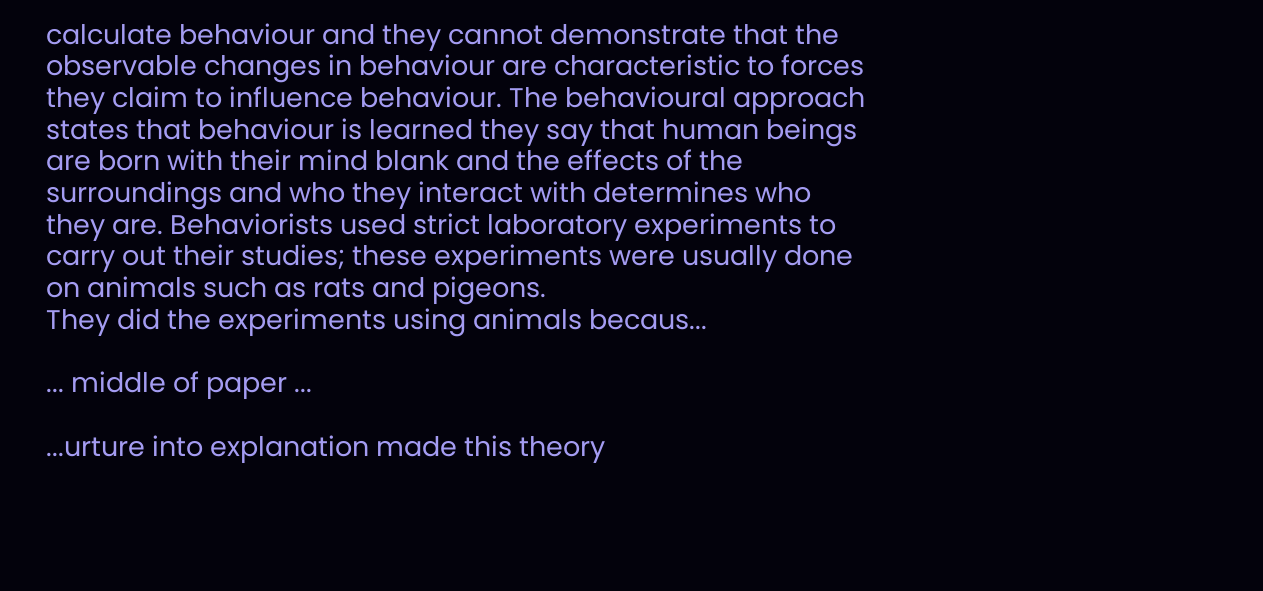calculate behaviour and they cannot demonstrate that the observable changes in behaviour are characteristic to forces they claim to influence behaviour. The behavioural approach states that behaviour is learned they say that human beings are born with their mind blank and the effects of the surroundings and who they interact with determines who they are. Behaviorists used strict laboratory experiments to carry out their studies; these experiments were usually done on animals such as rats and pigeons.
They did the experiments using animals becaus...

... middle of paper ...

...urture into explanation made this theory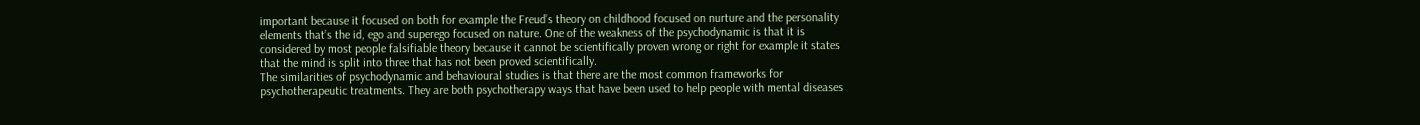important because it focused on both for example the Freud’s theory on childhood focused on nurture and the personality elements that’s the id, ego and superego focused on nature. One of the weakness of the psychodynamic is that it is considered by most people falsifiable theory because it cannot be scientifically proven wrong or right for example it states that the mind is split into three that has not been proved scientifically.
The similarities of psychodynamic and behavioural studies is that there are the most common frameworks for psychotherapeutic treatments. They are both psychotherapy ways that have been used to help people with mental diseases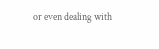or even dealing with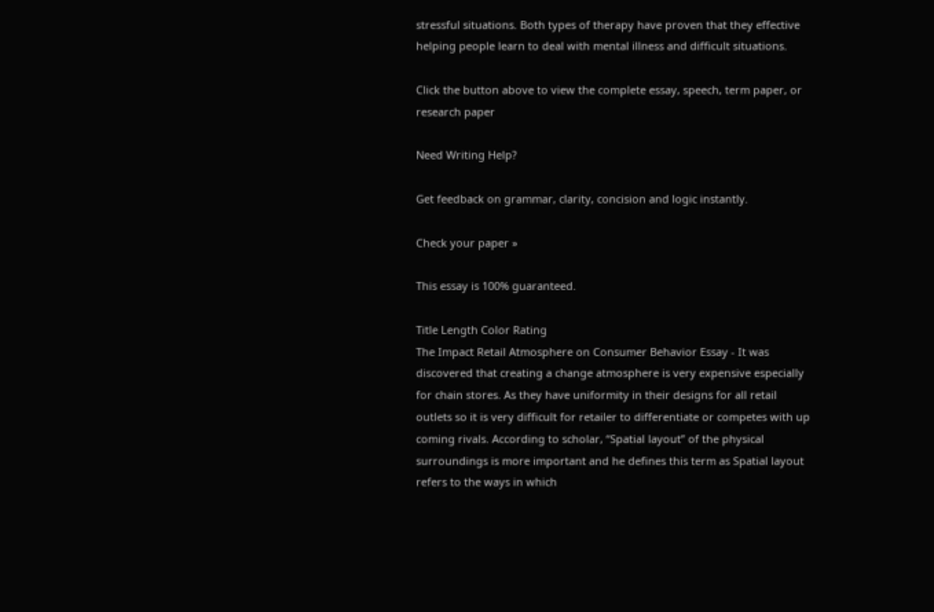stressful situations. Both types of therapy have proven that they effective helping people learn to deal with mental illness and difficult situations.

Click the button above to view the complete essay, speech, term paper, or research paper

Need Writing Help?

Get feedback on grammar, clarity, concision and logic instantly.

Check your paper »

This essay is 100% guaranteed.

Title Length Color Rating
The Impact Retail Atmosphere on Consumer Behavior Essay - It was discovered that creating a change atmosphere is very expensive especially for chain stores. As they have uniformity in their designs for all retail outlets so it is very difficult for retailer to differentiate or competes with up coming rivals. According to scholar, “Spatial layout” of the physical surroundings is more important and he defines this term as Spatial layout refers to the ways in which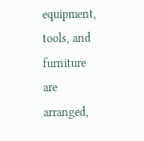equipment, tools, and furniture are arranged,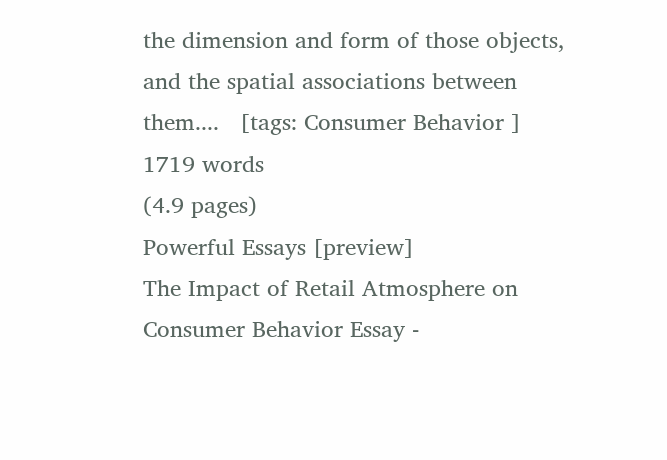the dimension and form of those objects, and the spatial associations between them....   [tags: Consumer Behavior ] 1719 words
(4.9 pages)
Powerful Essays [preview]
The Impact of Retail Atmosphere on Consumer Behavior Essay -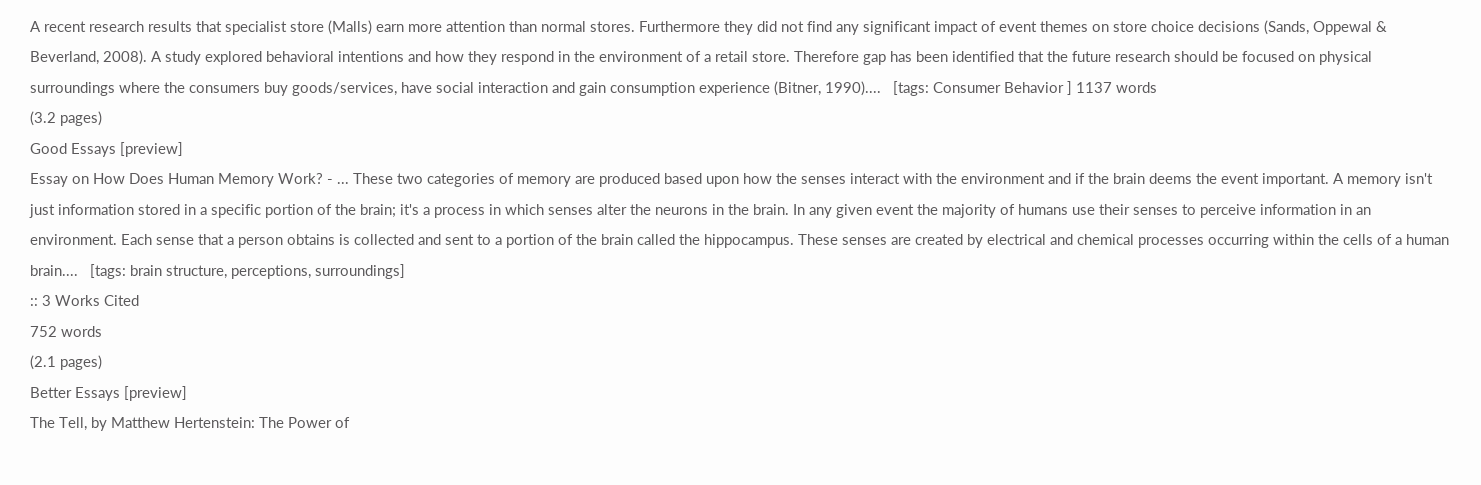A recent research results that specialist store (Malls) earn more attention than normal stores. Furthermore they did not find any significant impact of event themes on store choice decisions (Sands, Oppewal & Beverland, 2008). A study explored behavioral intentions and how they respond in the environment of a retail store. Therefore gap has been identified that the future research should be focused on physical surroundings where the consumers buy goods/services, have social interaction and gain consumption experience (Bitner, 1990)....   [tags: Consumer Behavior ] 1137 words
(3.2 pages)
Good Essays [preview]
Essay on How Does Human Memory Work? - ... These two categories of memory are produced based upon how the senses interact with the environment and if the brain deems the event important. A memory isn't just information stored in a specific portion of the brain; it's a process in which senses alter the neurons in the brain. In any given event the majority of humans use their senses to perceive information in an environment. Each sense that a person obtains is collected and sent to a portion of the brain called the hippocampus. These senses are created by electrical and chemical processes occurring within the cells of a human brain....   [tags: brain structure, perceptions, surroundings]
:: 3 Works Cited
752 words
(2.1 pages)
Better Essays [preview]
The Tell, by Matthew Hertenstein: The Power of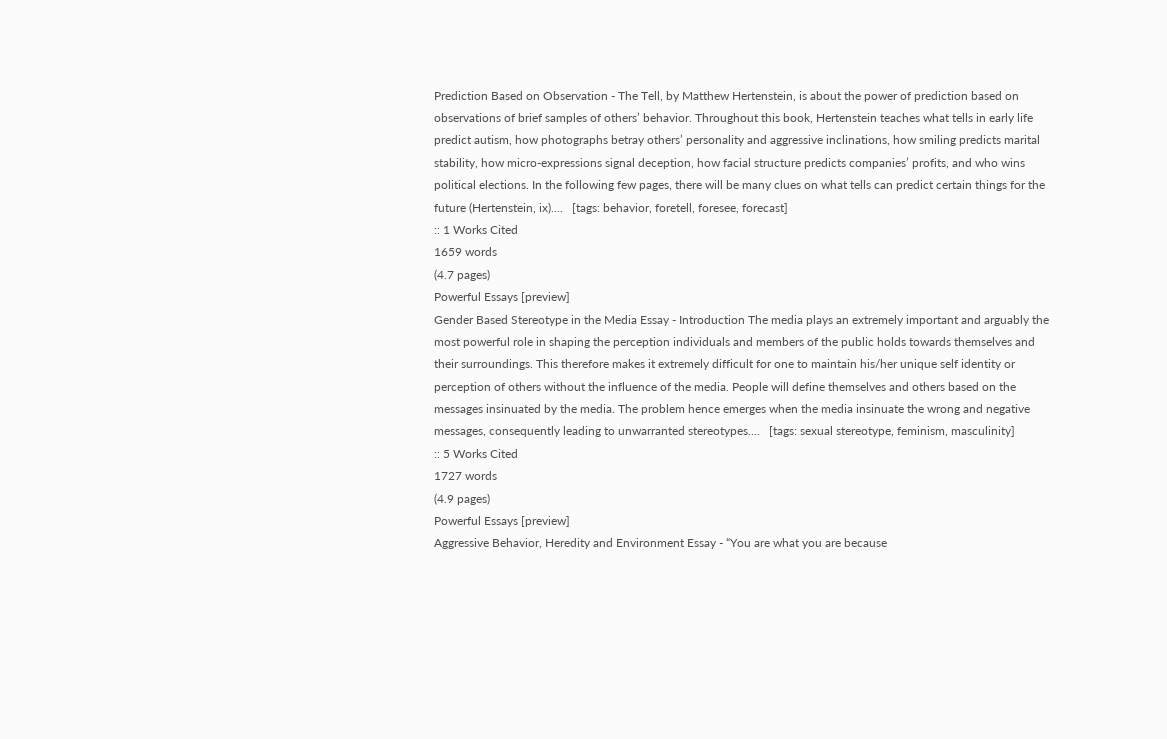Prediction Based on Observation - The Tell, by Matthew Hertenstein, is about the power of prediction based on observations of brief samples of others’ behavior. Throughout this book, Hertenstein teaches what tells in early life predict autism, how photographs betray others’ personality and aggressive inclinations, how smiling predicts marital stability, how micro-expressions signal deception, how facial structure predicts companies’ profits, and who wins political elections. In the following few pages, there will be many clues on what tells can predict certain things for the future (Hertenstein, ix)....   [tags: behavior, foretell, foresee, forecast]
:: 1 Works Cited
1659 words
(4.7 pages)
Powerful Essays [preview]
Gender Based Stereotype in the Media Essay - Introduction The media plays an extremely important and arguably the most powerful role in shaping the perception individuals and members of the public holds towards themselves and their surroundings. This therefore makes it extremely difficult for one to maintain his/her unique self identity or perception of others without the influence of the media. People will define themselves and others based on the messages insinuated by the media. The problem hence emerges when the media insinuate the wrong and negative messages, consequently leading to unwarranted stereotypes....   [tags: sexual stereotype, feminism, masculinity]
:: 5 Works Cited
1727 words
(4.9 pages)
Powerful Essays [preview]
Aggressive Behavior, Heredity and Environment Essay - “You are what you are because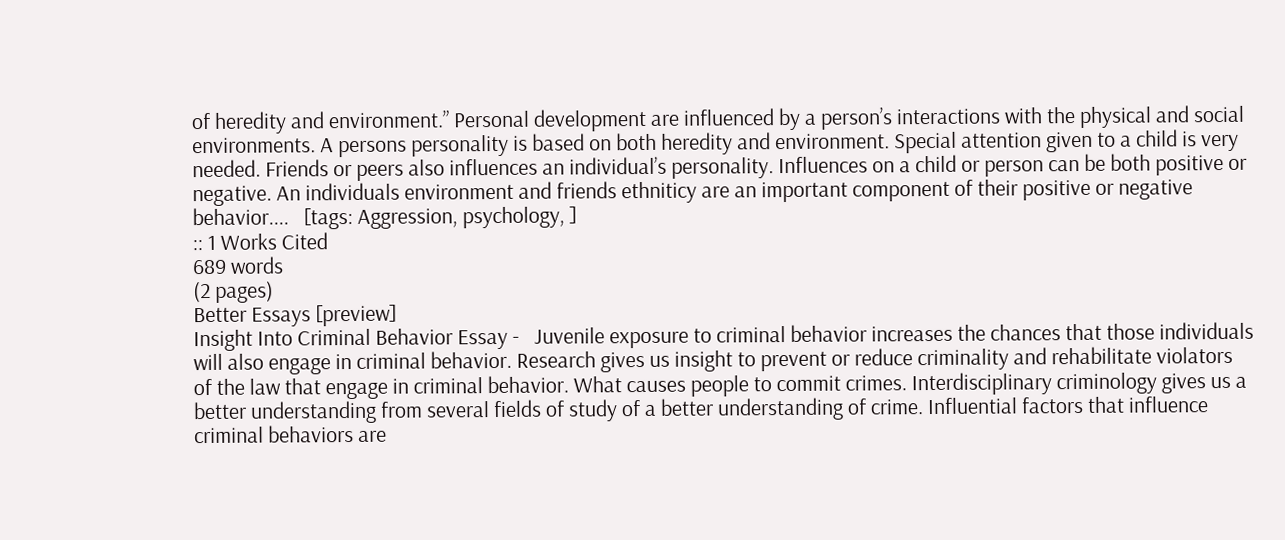of heredity and environment.” Personal development are influenced by a person’s interactions with the physical and social environments. A persons personality is based on both heredity and environment. Special attention given to a child is very needed. Friends or peers also influences an individual’s personality. Influences on a child or person can be both positive or negative. An individuals environment and friends ethniticy are an important component of their positive or negative behavior....   [tags: Aggression, psychology, ]
:: 1 Works Cited
689 words
(2 pages)
Better Essays [preview]
Insight Into Criminal Behavior Essay -   Juvenile exposure to criminal behavior increases the chances that those individuals will also engage in criminal behavior. Research gives us insight to prevent or reduce criminality and rehabilitate violators of the law that engage in criminal behavior. What causes people to commit crimes. Interdisciplinary criminology gives us a better understanding from several fields of study of a better understanding of crime. Influential factors that influence criminal behaviors are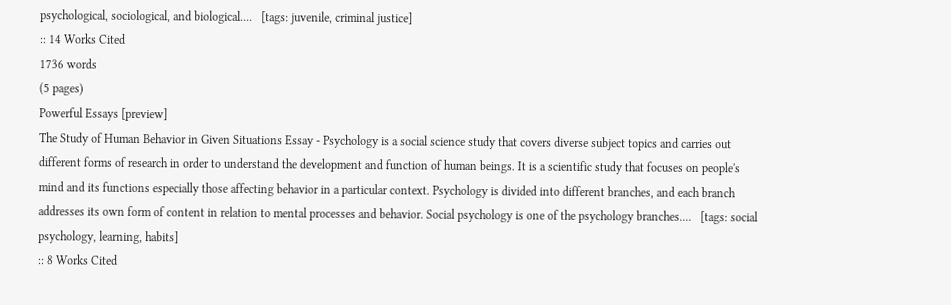psychological, sociological, and biological....   [tags: juvenile, criminal justice]
:: 14 Works Cited
1736 words
(5 pages)
Powerful Essays [preview]
The Study of Human Behavior in Given Situations Essay - Psychology is a social science study that covers diverse subject topics and carries out different forms of research in order to understand the development and function of human beings. It is a scientific study that focuses on people's mind and its functions especially those affecting behavior in a particular context. Psychology is divided into different branches, and each branch addresses its own form of content in relation to mental processes and behavior. Social psychology is one of the psychology branches....   [tags: social psychology, learning, habits]
:: 8 Works Cited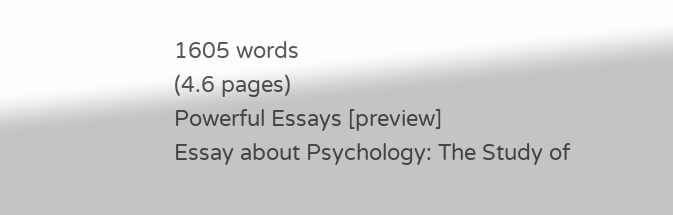1605 words
(4.6 pages)
Powerful Essays [preview]
Essay about Psychology: The Study of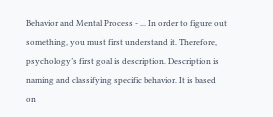Behavior and Mental Process - ... In order to figure out something, you must first understand it. Therefore, psychology’s first goal is description. Description is naming and classifying specific behavior. It is based on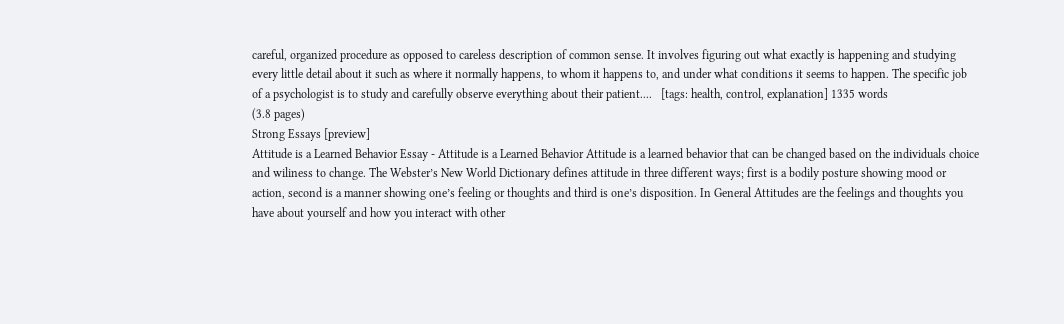careful, organized procedure as opposed to careless description of common sense. It involves figuring out what exactly is happening and studying every little detail about it such as where it normally happens, to whom it happens to, and under what conditions it seems to happen. The specific job of a psychologist is to study and carefully observe everything about their patient....   [tags: health, control, explanation] 1335 words
(3.8 pages)
Strong Essays [preview]
Attitude is a Learned Behavior Essay - Attitude is a Learned Behavior Attitude is a learned behavior that can be changed based on the individuals choice and wiliness to change. The Webster’s New World Dictionary defines attitude in three different ways; first is a bodily posture showing mood or action, second is a manner showing one’s feeling or thoughts and third is one’s disposition. In General Attitudes are the feelings and thoughts you have about yourself and how you interact with other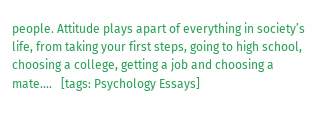people. Attitude plays apart of everything in society’s life, from taking your first steps, going to high school, choosing a college, getting a job and choosing a mate....   [tags: Psychology Essays]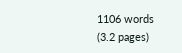1106 words
(3.2 pages)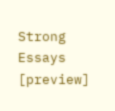Strong Essays [preview]